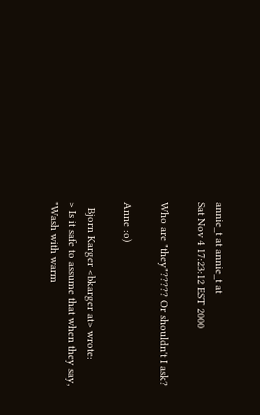annie_t at annie_t at
Sat Nov 4 17:23:12 EST 2000

Who are "they"????? Or shouldn't I ask?

Anne :o)

  Bjorn Karger <bkarger at> wrote:
> Is it safe to assume that when they say, "Wash with warm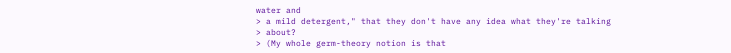water and
> a mild detergent," that they don't have any idea what they're talking
> about?
> (My whole germ-theory notion is that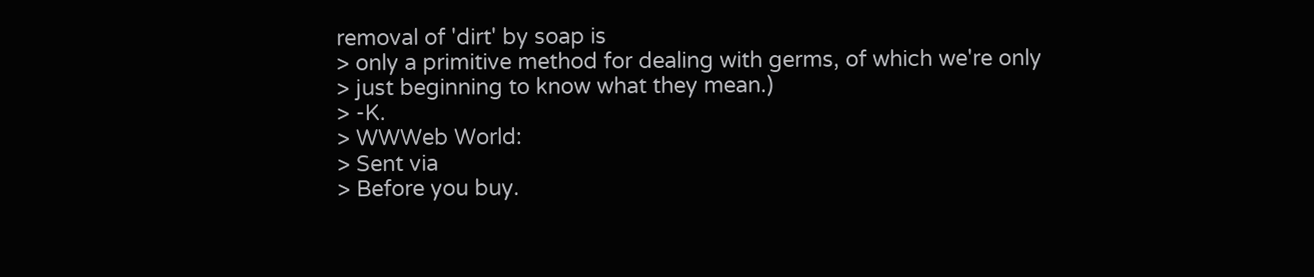removal of 'dirt' by soap is
> only a primitive method for dealing with germs, of which we're only
> just beginning to know what they mean.)
> -K.
> WWWeb World:
> Sent via
> Before you buy.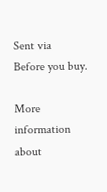Sent via
Before you buy.

More information about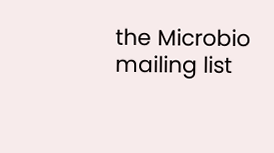the Microbio mailing list